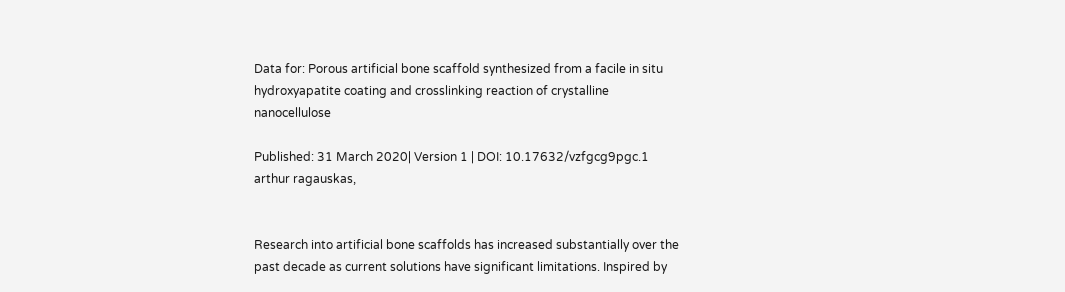Data for: Porous artificial bone scaffold synthesized from a facile in situ hydroxyapatite coating and crosslinking reaction of crystalline nanocellulose

Published: 31 March 2020| Version 1 | DOI: 10.17632/vzfgcg9pgc.1
arthur ragauskas,


Research into artificial bone scaffolds has increased substantially over the past decade as current solutions have significant limitations. Inspired by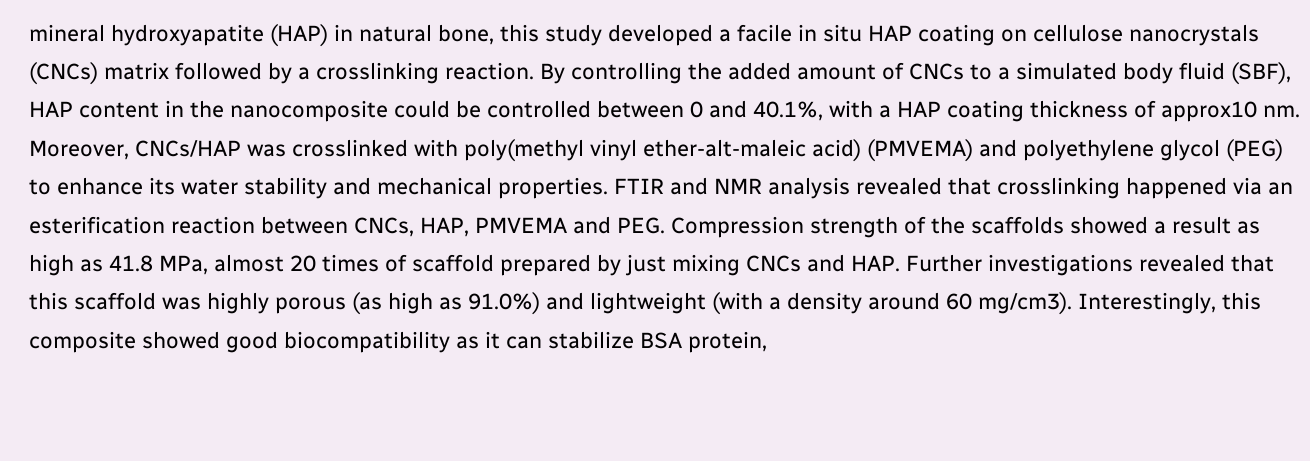mineral hydroxyapatite (HAP) in natural bone, this study developed a facile in situ HAP coating on cellulose nanocrystals (CNCs) matrix followed by a crosslinking reaction. By controlling the added amount of CNCs to a simulated body fluid (SBF), HAP content in the nanocomposite could be controlled between 0 and 40.1%, with a HAP coating thickness of approx10 nm. Moreover, CNCs/HAP was crosslinked with poly(methyl vinyl ether-alt-maleic acid) (PMVEMA) and polyethylene glycol (PEG) to enhance its water stability and mechanical properties. FTIR and NMR analysis revealed that crosslinking happened via an esterification reaction between CNCs, HAP, PMVEMA and PEG. Compression strength of the scaffolds showed a result as high as 41.8 MPa, almost 20 times of scaffold prepared by just mixing CNCs and HAP. Further investigations revealed that this scaffold was highly porous (as high as 91.0%) and lightweight (with a density around 60 mg/cm3). Interestingly, this composite showed good biocompatibility as it can stabilize BSA protein,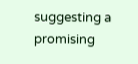suggesting a promising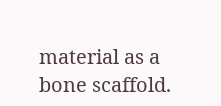material as a bone scaffold.